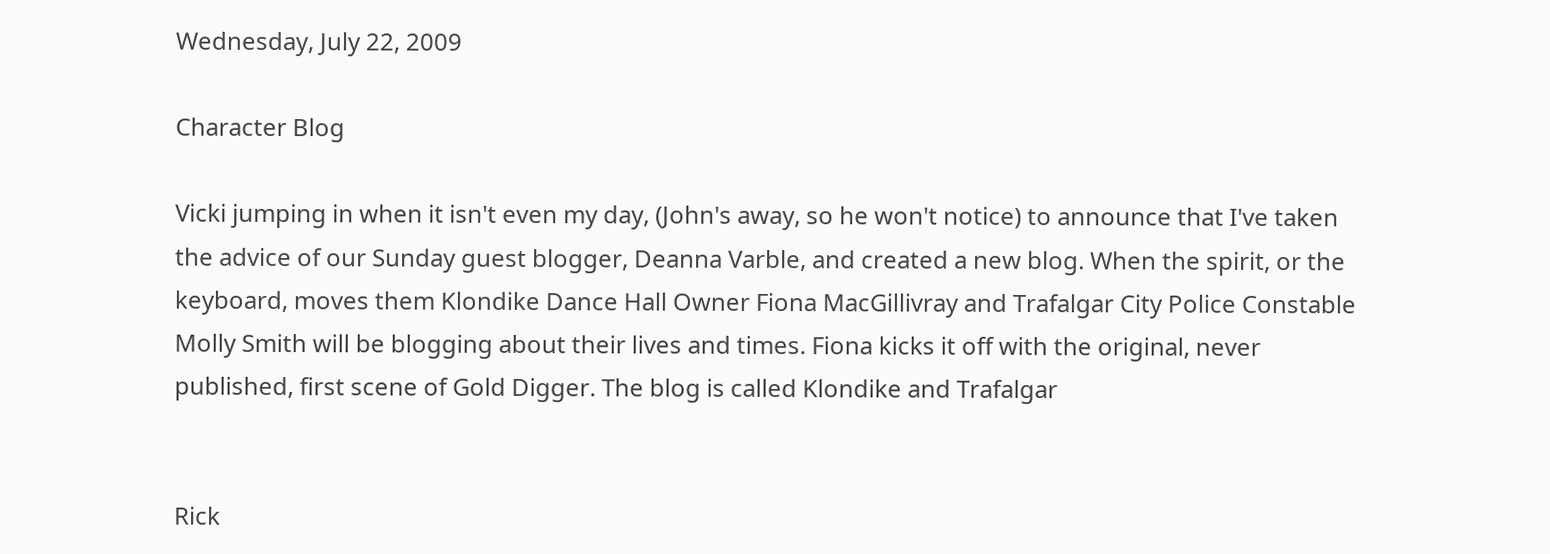Wednesday, July 22, 2009

Character Blog

Vicki jumping in when it isn't even my day, (John's away, so he won't notice) to announce that I've taken the advice of our Sunday guest blogger, Deanna Varble, and created a new blog. When the spirit, or the keyboard, moves them Klondike Dance Hall Owner Fiona MacGillivray and Trafalgar City Police Constable Molly Smith will be blogging about their lives and times. Fiona kicks it off with the original, never published, first scene of Gold Digger. The blog is called Klondike and Trafalgar


Rick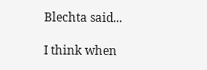Blechta said...

I think when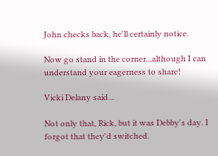John checks back, he'll certainly notice.

Now go stand in the corner...although I can understand your eagerness to share!

Vicki Delany said...

Not only that, Rick, but it was Debby's day. I forgot that they'd switched.